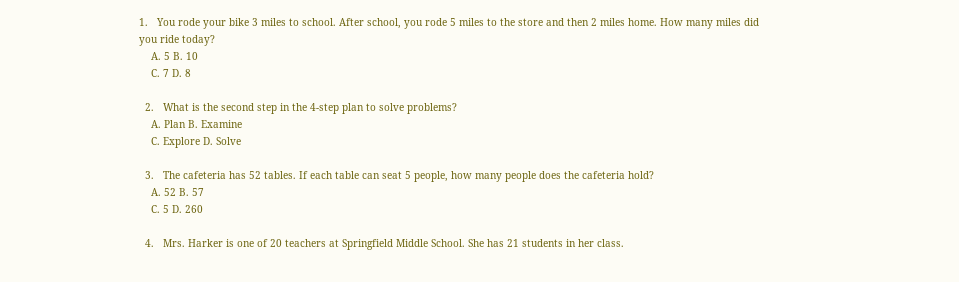1.   You rode your bike 3 miles to school. After school, you rode 5 miles to the store and then 2 miles home. How many miles did you ride today?
    A. 5 B. 10
    C. 7 D. 8

  2.   What is the second step in the 4-step plan to solve problems?
    A. Plan B. Examine
    C. Explore D. Solve

  3.   The cafeteria has 52 tables. If each table can seat 5 people, how many people does the cafeteria hold?
    A. 52 B. 57
    C. 5 D. 260

  4.   Mrs. Harker is one of 20 teachers at Springfield Middle School. She has 21 students in her class.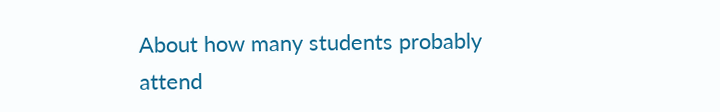About how many students probably attend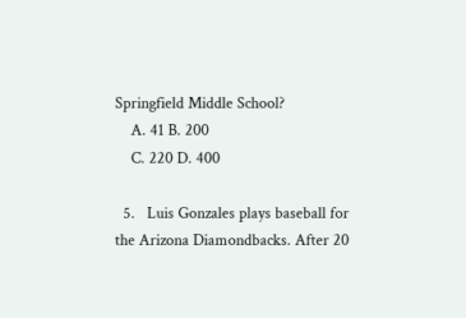Springfield Middle School?
    A. 41 B. 200
    C. 220 D. 400

  5.   Luis Gonzales plays baseball for the Arizona Diamondbacks. After 20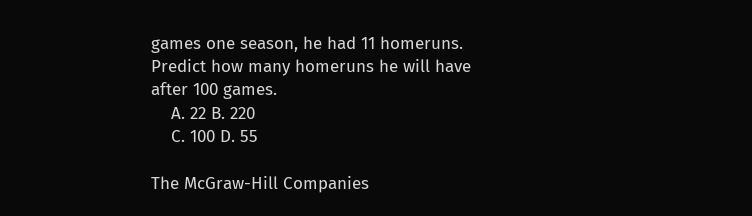games one season, he had 11 homeruns. Predict how many homeruns he will have after 100 games.
    A. 22 B. 220
    C. 100 D. 55

The McGraw-Hill Companies